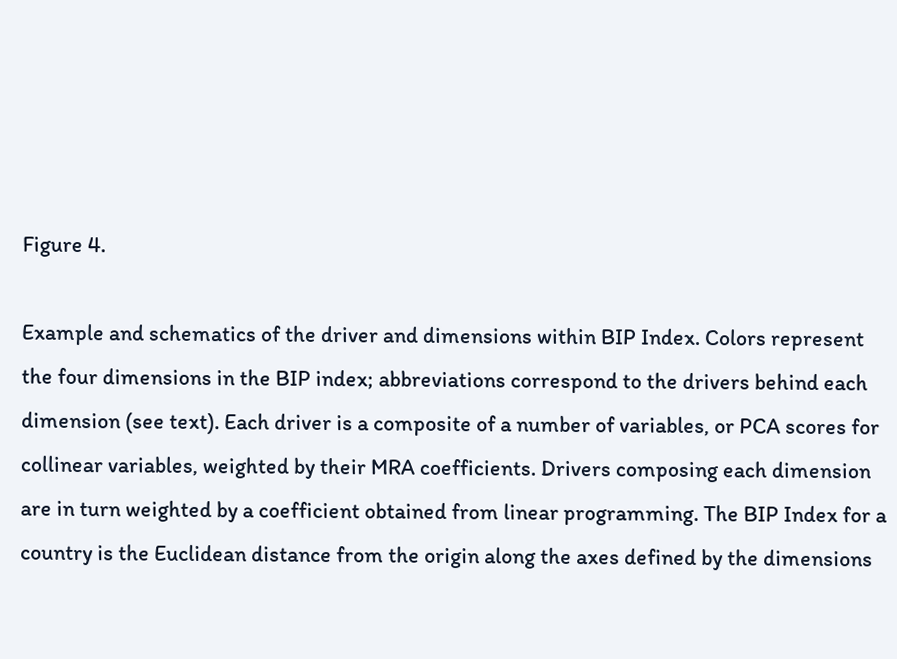Figure 4.

Example and schematics of the driver and dimensions within BIP Index. Colors represent the four dimensions in the BIP index; abbreviations correspond to the drivers behind each dimension (see text). Each driver is a composite of a number of variables, or PCA scores for collinear variables, weighted by their MRA coefficients. Drivers composing each dimension are in turn weighted by a coefficient obtained from linear programming. The BIP Index for a country is the Euclidean distance from the origin along the axes defined by the dimensions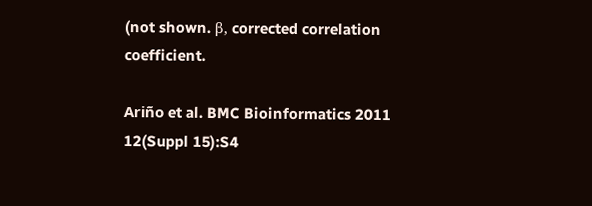(not shown. β, corrected correlation coefficient.

Ariño et al. BMC Bioinformatics 2011 12(Suppl 15):S4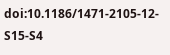doi:10.1186/1471-2105-12-S15-S4